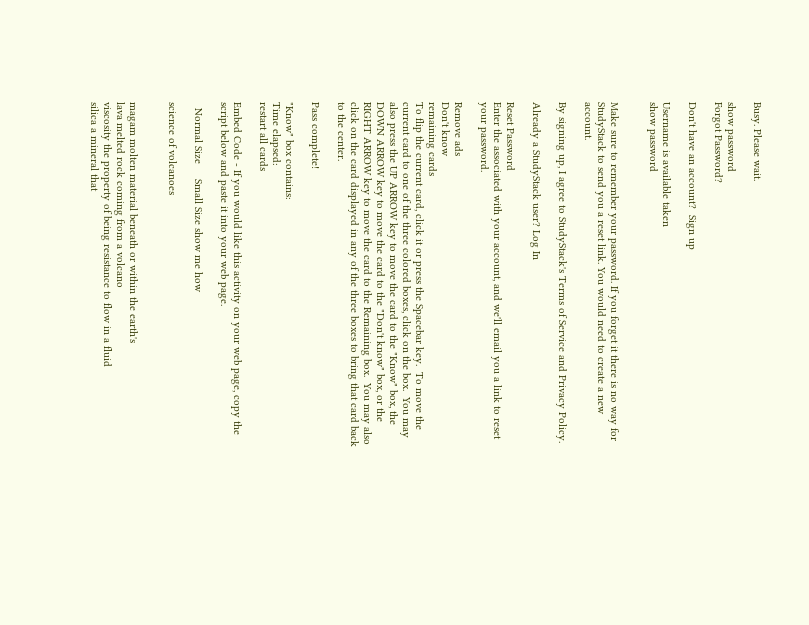Busy. Please wait.

show password
Forgot Password?

Don't have an account?  Sign up

Username is available taken
show password


Make sure to remember your password. If you forget it there is no way for StudyStack to send you a reset link. You would need to create a new account.

By signing up, I agree to StudyStack's Terms of Service and Privacy Policy.

Already a StudyStack user? Log In

Reset Password
Enter the associated with your account, and we'll email you a link to reset your password.

Remove ads
Don't know
remaining cards
To flip the current card, click it or press the Spacebar key.  To move the current card to one of the three colored boxes, click on the box.  You may also press the UP ARROW key to move the card to the "Know" box, the DOWN ARROW key to move the card to the "Don't know" box, or the RIGHT ARROW key to move the card to the Remaining box.  You may also click on the card displayed in any of the three boxes to bring that card back to the center.

Pass complete!

"Know" box contains:
Time elapsed:
restart all cards

Embed Code - If you would like this activity on your web page, copy the script below and paste it into your web page.

  Normal Size     Small Size show me how

science of volcanoes


magam molten material beneath or within the earth's
lava melted rock coming from a volcano
viscosity the property of being resistance to flow in a fluid
silica a mineral that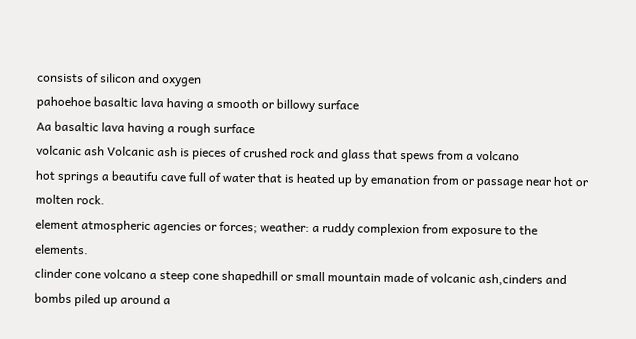consists of silicon and oxygen
pahoehoe basaltic lava having a smooth or billowy surface
Aa basaltic lava having a rough surface
volcanic ash Volcanic ash is pieces of crushed rock and glass that spews from a volcano
hot springs a beautifu cave full of water that is heated up by emanation from or passage near hot or molten rock.
element atmospheric agencies or forces; weather: a ruddy complexion from exposure to the elements.
clinder cone volcano a steep cone shapedhill or small mountain made of volcanic ash,cinders and bombs piled up around a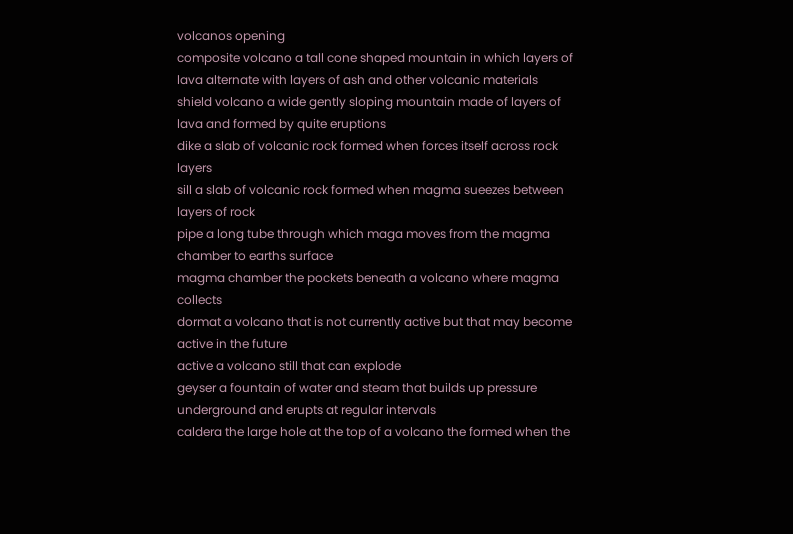volcanos opening
composite volcano a tall cone shaped mountain in which layers of lava alternate with layers of ash and other volcanic materials
shield volcano a wide gently sloping mountain made of layers of lava and formed by quite eruptions
dike a slab of volcanic rock formed when forces itself across rock layers
sill a slab of volcanic rock formed when magma sueezes between layers of rock
pipe a long tube through which maga moves from the magma chamber to earths surface
magma chamber the pockets beneath a volcano where magma collects
dormat a volcano that is not currently active but that may become active in the future
active a volcano still that can explode
geyser a fountain of water and steam that builds up pressure underground and erupts at regular intervals
caldera the large hole at the top of a volcano the formed when the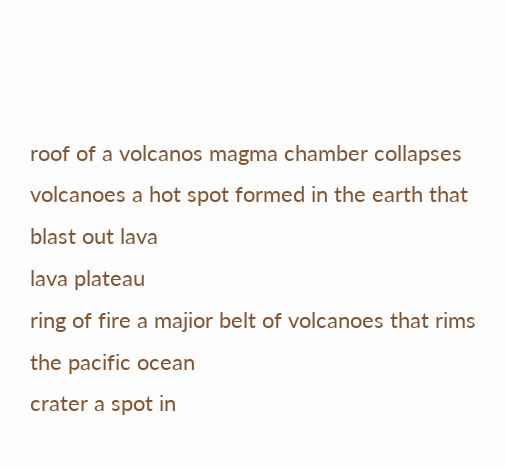roof of a volcanos magma chamber collapses
volcanoes a hot spot formed in the earth that blast out lava
lava plateau
ring of fire a majior belt of volcanoes that rims the pacific ocean
crater a spot in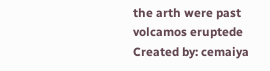the arth were past volcamos eruptede
Created by: cemaiya